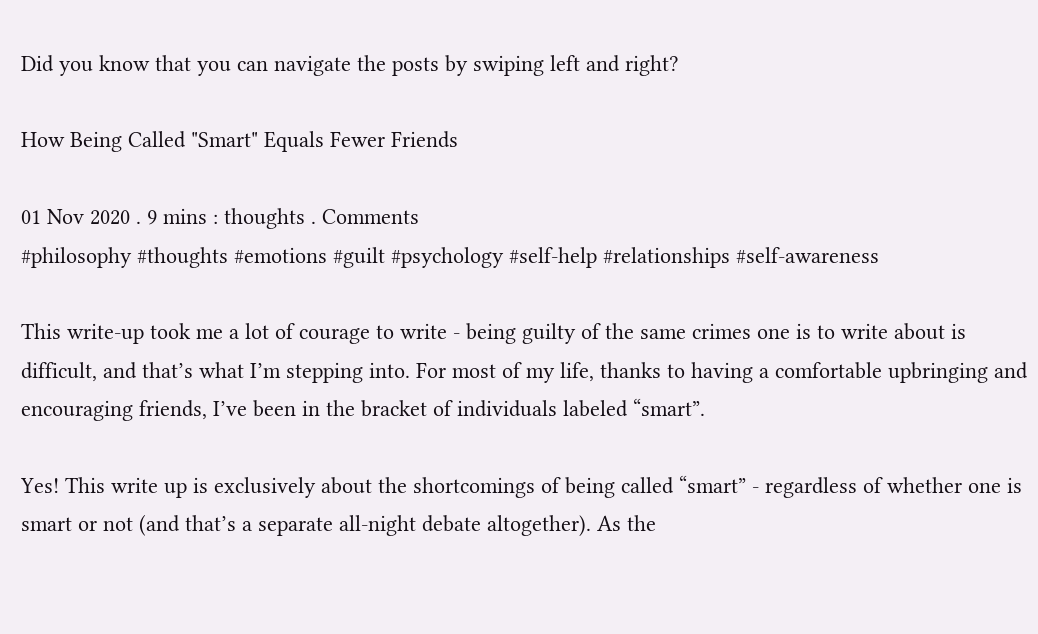Did you know that you can navigate the posts by swiping left and right?

How Being Called "Smart" Equals Fewer Friends

01 Nov 2020 . 9 mins : thoughts . Comments
#philosophy #thoughts #emotions #guilt #psychology #self-help #relationships #self-awareness

This write-up took me a lot of courage to write - being guilty of the same crimes one is to write about is difficult, and that’s what I’m stepping into. For most of my life, thanks to having a comfortable upbringing and encouraging friends, I’ve been in the bracket of individuals labeled “smart”.

Yes! This write up is exclusively about the shortcomings of being called “smart” - regardless of whether one is smart or not (and that’s a separate all-night debate altogether). As the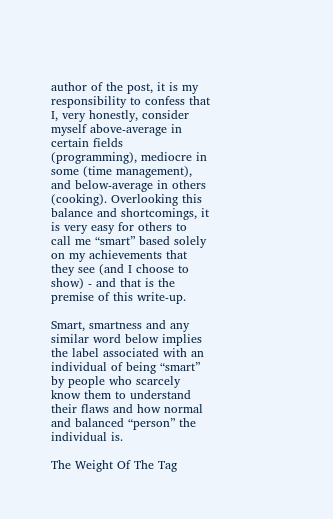author of the post, it is my responsibility to confess that I, very honestly, consider myself above-average in certain fields (programming), mediocre in some (time management), and below-average in others (cooking). Overlooking this balance and shortcomings, it is very easy for others to call me “smart” based solely on my achievements that they see (and I choose to show) - and that is the premise of this write-up.

Smart, smartness and any similar word below implies the label associated with an individual of being “smart” by people who scarcely know them to understand their flaws and how normal and balanced “person” the individual is.

The Weight Of The Tag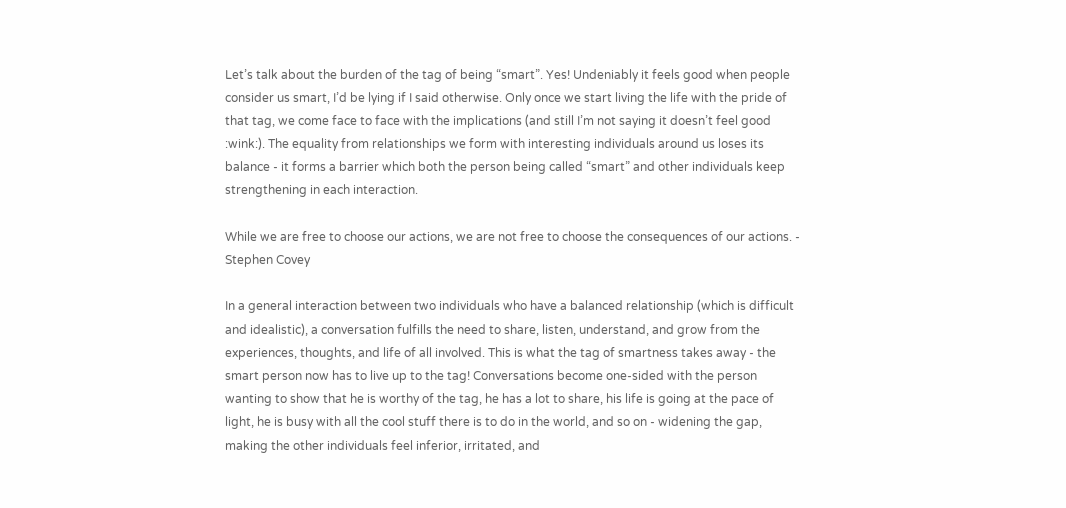Let’s talk about the burden of the tag of being “smart”. Yes! Undeniably it feels good when people consider us smart, I’d be lying if I said otherwise. Only once we start living the life with the pride of that tag, we come face to face with the implications (and still I’m not saying it doesn’t feel good :wink:). The equality from relationships we form with interesting individuals around us loses its balance - it forms a barrier which both the person being called “smart” and other individuals keep strengthening in each interaction.

While we are free to choose our actions, we are not free to choose the consequences of our actions. - Stephen Covey

In a general interaction between two individuals who have a balanced relationship (which is difficult and idealistic), a conversation fulfills the need to share, listen, understand, and grow from the experiences, thoughts, and life of all involved. This is what the tag of smartness takes away - the smart person now has to live up to the tag! Conversations become one-sided with the person wanting to show that he is worthy of the tag, he has a lot to share, his life is going at the pace of light, he is busy with all the cool stuff there is to do in the world, and so on - widening the gap, making the other individuals feel inferior, irritated, and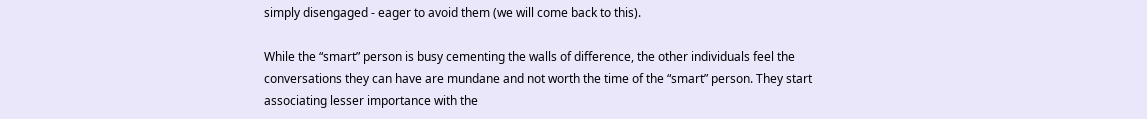simply disengaged - eager to avoid them (we will come back to this).

While the “smart” person is busy cementing the walls of difference, the other individuals feel the conversations they can have are mundane and not worth the time of the “smart” person. They start associating lesser importance with the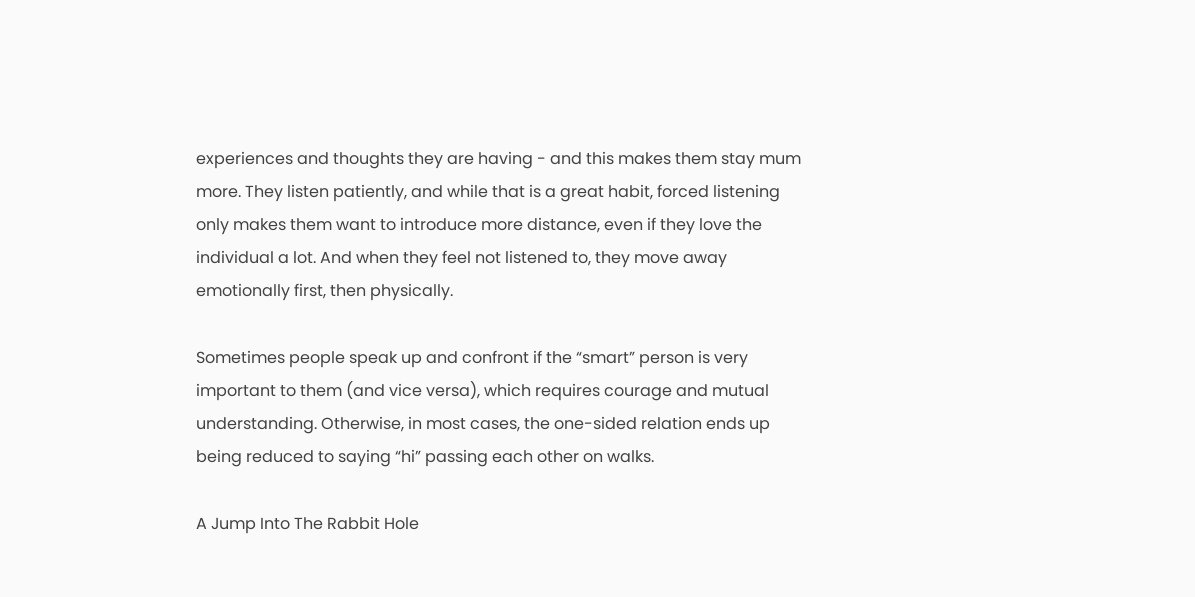experiences and thoughts they are having - and this makes them stay mum more. They listen patiently, and while that is a great habit, forced listening only makes them want to introduce more distance, even if they love the individual a lot. And when they feel not listened to, they move away emotionally first, then physically.

Sometimes people speak up and confront if the “smart” person is very important to them (and vice versa), which requires courage and mutual understanding. Otherwise, in most cases, the one-sided relation ends up being reduced to saying “hi” passing each other on walks.

A Jump Into The Rabbit Hole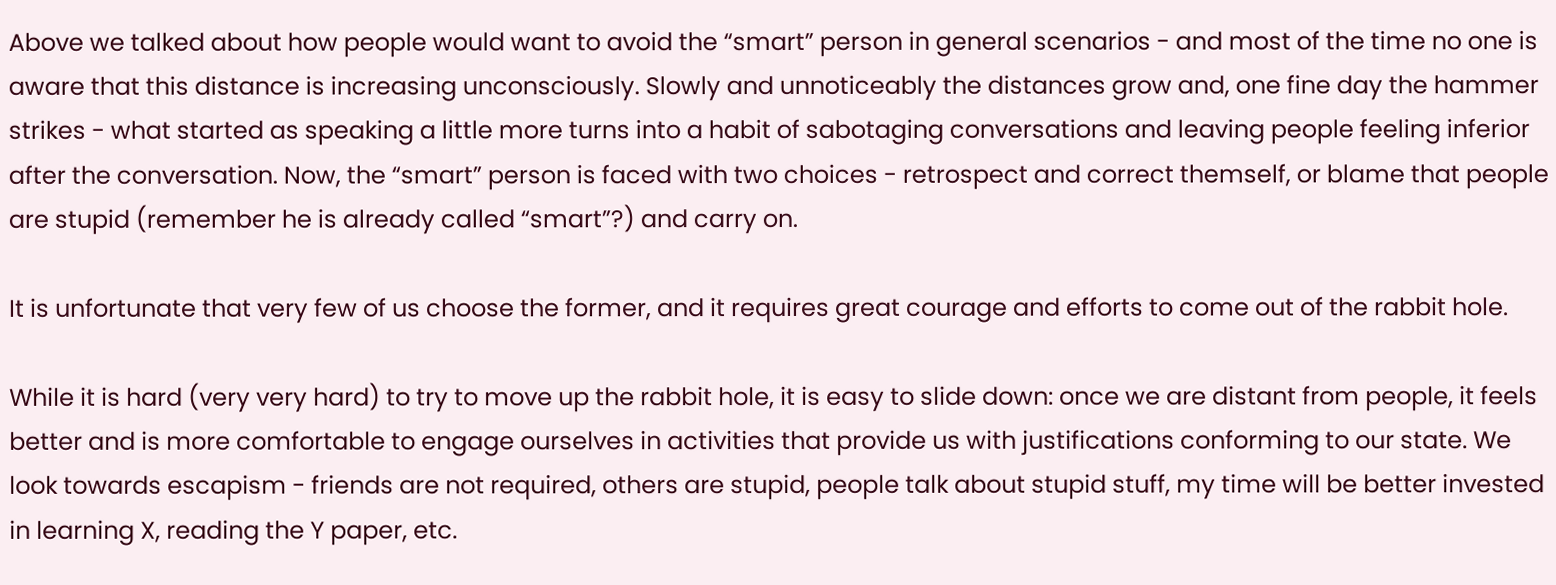Above we talked about how people would want to avoid the “smart” person in general scenarios - and most of the time no one is aware that this distance is increasing unconsciously. Slowly and unnoticeably the distances grow and, one fine day the hammer strikes - what started as speaking a little more turns into a habit of sabotaging conversations and leaving people feeling inferior after the conversation. Now, the “smart” person is faced with two choices - retrospect and correct themself, or blame that people are stupid (remember he is already called “smart”?) and carry on.

It is unfortunate that very few of us choose the former, and it requires great courage and efforts to come out of the rabbit hole.

While it is hard (very very hard) to try to move up the rabbit hole, it is easy to slide down: once we are distant from people, it feels better and is more comfortable to engage ourselves in activities that provide us with justifications conforming to our state. We look towards escapism - friends are not required, others are stupid, people talk about stupid stuff, my time will be better invested in learning X, reading the Y paper, etc.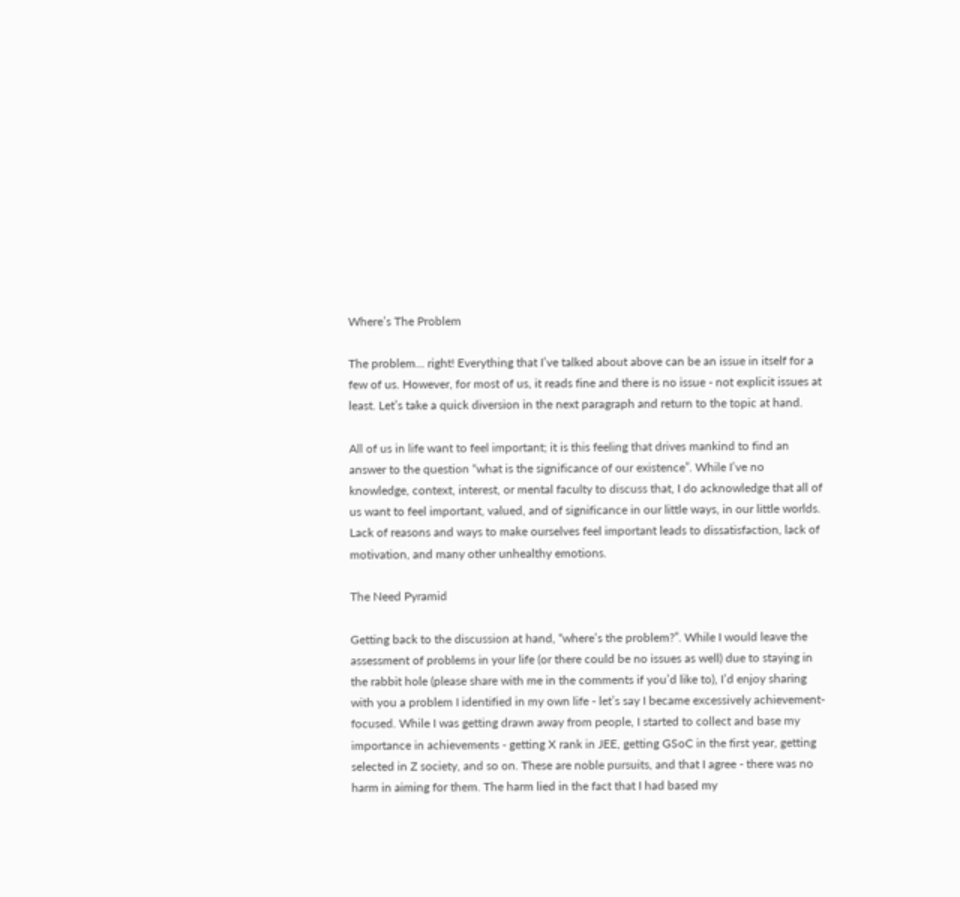Where’s The Problem

The problem… right! Everything that I’ve talked about above can be an issue in itself for a few of us. However, for most of us, it reads fine and there is no issue - not explicit issues at least. Let’s take a quick diversion in the next paragraph and return to the topic at hand.

All of us in life want to feel important; it is this feeling that drives mankind to find an answer to the question “what is the significance of our existence”. While I’ve no knowledge, context, interest, or mental faculty to discuss that, I do acknowledge that all of us want to feel important, valued, and of significance in our little ways, in our little worlds. Lack of reasons and ways to make ourselves feel important leads to dissatisfaction, lack of motivation, and many other unhealthy emotions.

The Need Pyramid

Getting back to the discussion at hand, “where’s the problem?”. While I would leave the assessment of problems in your life (or there could be no issues as well) due to staying in the rabbit hole (please share with me in the comments if you’d like to), I’d enjoy sharing with you a problem I identified in my own life - let’s say I became excessively achievement-focused. While I was getting drawn away from people, I started to collect and base my importance in achievements - getting X rank in JEE, getting GSoC in the first year, getting selected in Z society, and so on. These are noble pursuits, and that I agree - there was no harm in aiming for them. The harm lied in the fact that I had based my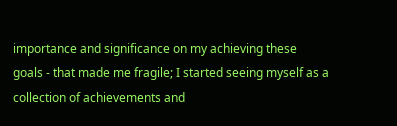importance and significance on my achieving these goals - that made me fragile; I started seeing myself as a collection of achievements and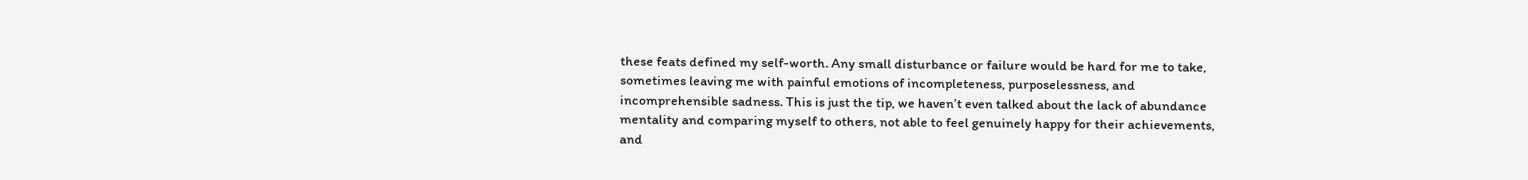these feats defined my self-worth. Any small disturbance or failure would be hard for me to take, sometimes leaving me with painful emotions of incompleteness, purposelessness, and incomprehensible sadness. This is just the tip, we haven’t even talked about the lack of abundance mentality and comparing myself to others, not able to feel genuinely happy for their achievements, and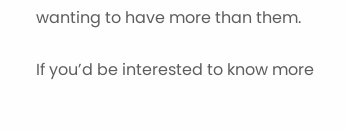wanting to have more than them.

If you’d be interested to know more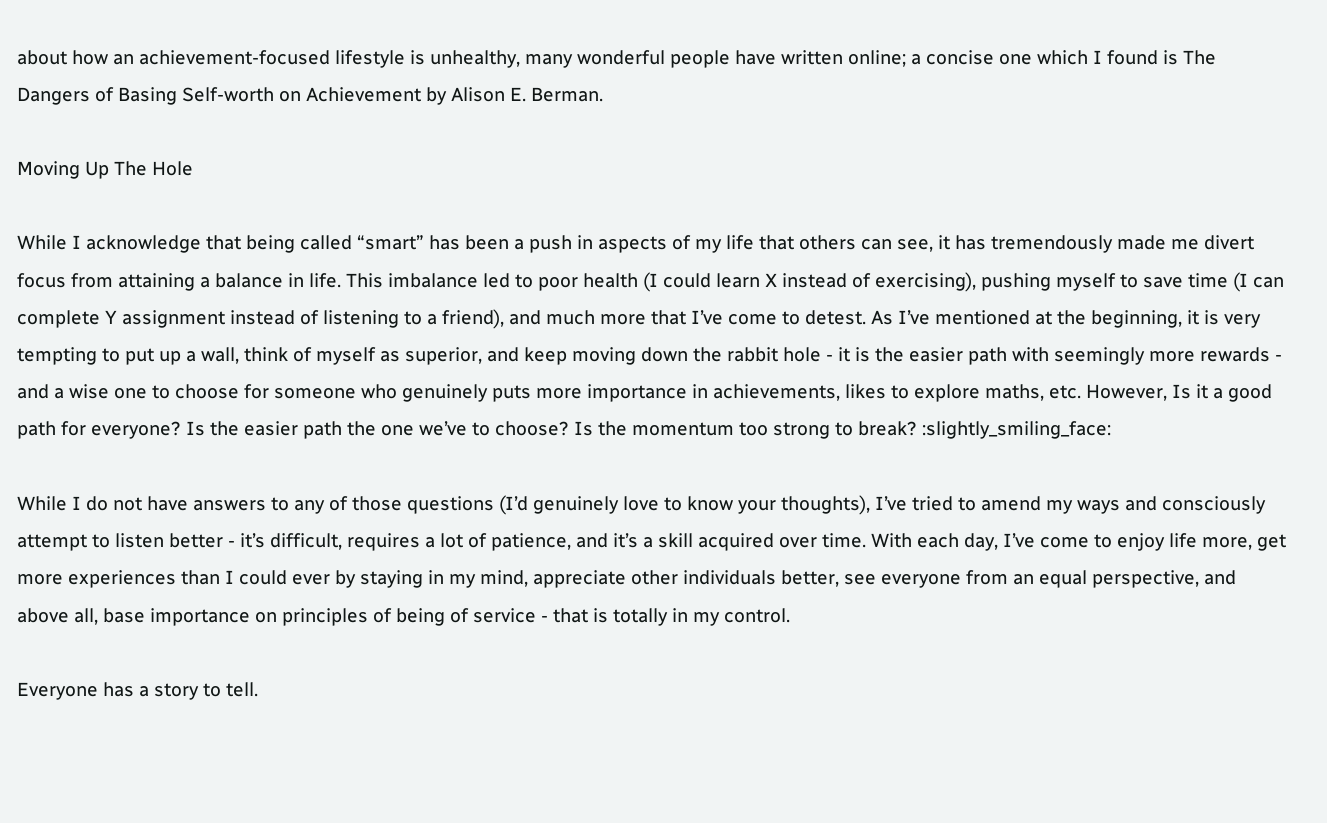about how an achievement-focused lifestyle is unhealthy, many wonderful people have written online; a concise one which I found is The Dangers of Basing Self-worth on Achievement by Alison E. Berman.

Moving Up The Hole

While I acknowledge that being called “smart” has been a push in aspects of my life that others can see, it has tremendously made me divert focus from attaining a balance in life. This imbalance led to poor health (I could learn X instead of exercising), pushing myself to save time (I can complete Y assignment instead of listening to a friend), and much more that I’ve come to detest. As I’ve mentioned at the beginning, it is very tempting to put up a wall, think of myself as superior, and keep moving down the rabbit hole - it is the easier path with seemingly more rewards - and a wise one to choose for someone who genuinely puts more importance in achievements, likes to explore maths, etc. However, Is it a good path for everyone? Is the easier path the one we’ve to choose? Is the momentum too strong to break? :slightly_smiling_face:

While I do not have answers to any of those questions (I’d genuinely love to know your thoughts), I’ve tried to amend my ways and consciously attempt to listen better - it’s difficult, requires a lot of patience, and it’s a skill acquired over time. With each day, I’ve come to enjoy life more, get more experiences than I could ever by staying in my mind, appreciate other individuals better, see everyone from an equal perspective, and above all, base importance on principles of being of service - that is totally in my control.

Everyone has a story to tell.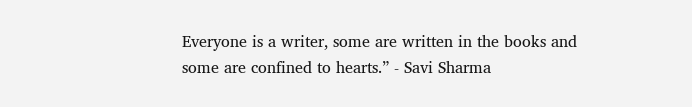Everyone is a writer, some are written in the books and some are confined to hearts.” - Savi Sharma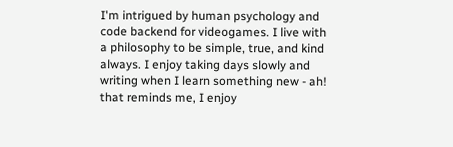I'm intrigued by human psychology and code backend for videogames. I live with a philosophy to be simple, true, and kind always. I enjoy taking days slowly and writing when I learn something new - ah! that reminds me, I enjoy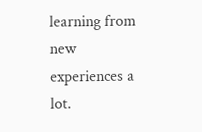learning from new experiences a lot.